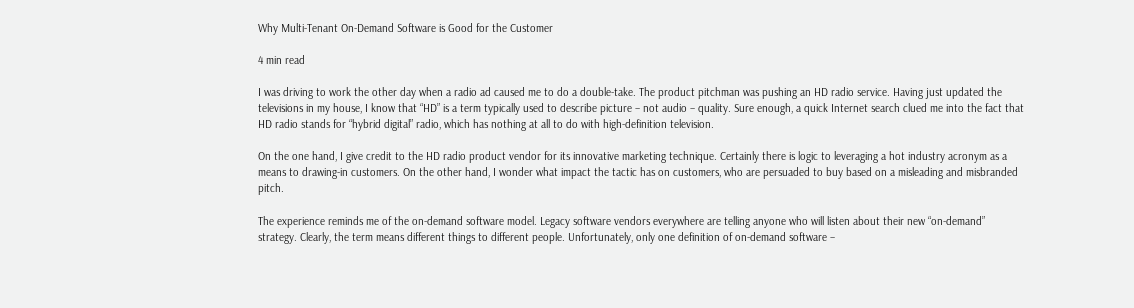Why Multi-Tenant On-Demand Software is Good for the Customer

4 min read

I was driving to work the other day when a radio ad caused me to do a double-take. The product pitchman was pushing an HD radio service. Having just updated the televisions in my house, I know that “HD” is a term typically used to describe picture – not audio – quality. Sure enough, a quick Internet search clued me into the fact that HD radio stands for “hybrid digital” radio, which has nothing at all to do with high-definition television.

On the one hand, I give credit to the HD radio product vendor for its innovative marketing technique. Certainly there is logic to leveraging a hot industry acronym as a means to drawing-in customers. On the other hand, I wonder what impact the tactic has on customers, who are persuaded to buy based on a misleading and misbranded pitch.

The experience reminds me of the on-demand software model. Legacy software vendors everywhere are telling anyone who will listen about their new “on-demand” strategy. Clearly, the term means different things to different people. Unfortunately, only one definition of on-demand software –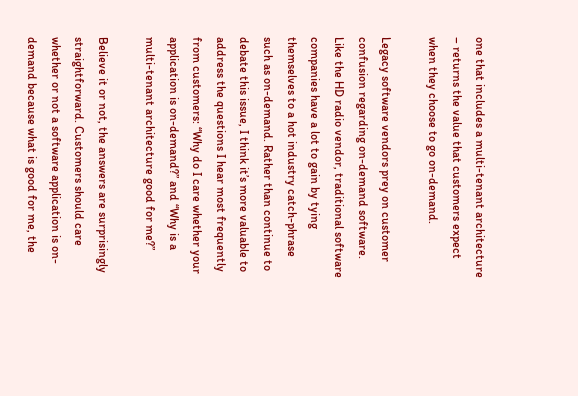one that includes a multi-tenant architecture – returns the value that customers expect when they choose to go on-demand.

Legacy software vendors prey on customer confusion regarding on-demand software. Like the HD radio vendor, traditional software companies have a lot to gain by tying themselves to a hot industry catch-phrase such as on-demand. Rather than continue to debate this issue, I think it’s more valuable to address the questions I hear most frequently from customers: “Why do I care whether your application is on-demand?” and “Why is a multi-tenant architecture good for me?”

Believe it or not, the answers are surprisingly straightforward. Customers should care whether or not a software application is on-demand because what is good for me, the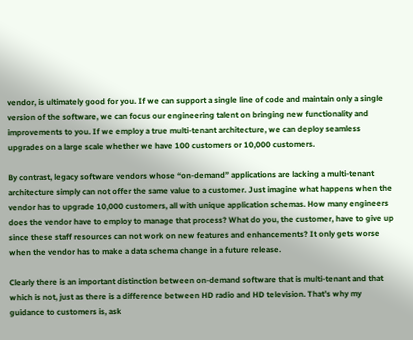vendor, is ultimately good for you. If we can support a single line of code and maintain only a single version of the software, we can focus our engineering talent on bringing new functionality and improvements to you. If we employ a true multi-tenant architecture, we can deploy seamless upgrades on a large scale whether we have 100 customers or 10,000 customers.

By contrast, legacy software vendors whose “on-demand” applications are lacking a multi-tenant architecture simply can not offer the same value to a customer. Just imagine what happens when the vendor has to upgrade 10,000 customers, all with unique application schemas. How many engineers does the vendor have to employ to manage that process? What do you, the customer, have to give up since these staff resources can not work on new features and enhancements? It only gets worse when the vendor has to make a data schema change in a future release.

Clearly there is an important distinction between on-demand software that is multi-tenant and that which is not, just as there is a difference between HD radio and HD television. That’s why my guidance to customers is, ask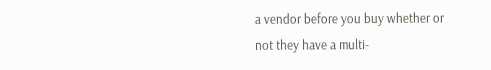a vendor before you buy whether or not they have a multi-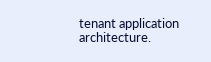tenant application architecture.